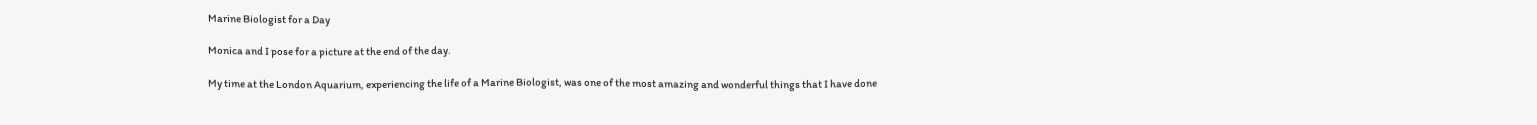Marine Biologist for a Day

Monica and I pose for a picture at the end of the day.

My time at the London Aquarium, experiencing the life of a Marine Biologist, was one of the most amazing and wonderful things that I have done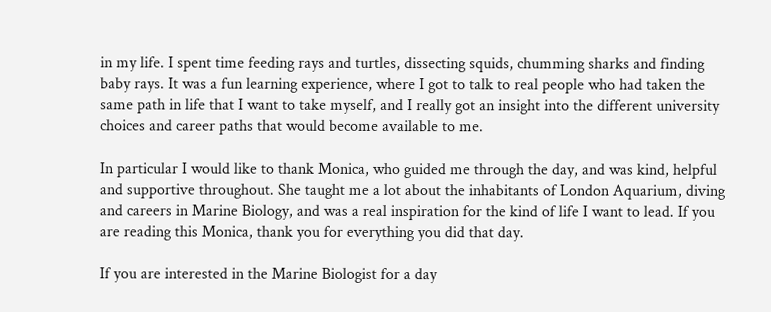in my life. I spent time feeding rays and turtles, dissecting squids, chumming sharks and finding baby rays. It was a fun learning experience, where I got to talk to real people who had taken the same path in life that I want to take myself, and I really got an insight into the different university choices and career paths that would become available to me.

In particular I would like to thank Monica, who guided me through the day, and was kind, helpful and supportive throughout. She taught me a lot about the inhabitants of London Aquarium, diving and careers in Marine Biology, and was a real inspiration for the kind of life I want to lead. If you are reading this Monica, thank you for everything you did that day.

If you are interested in the Marine Biologist for a day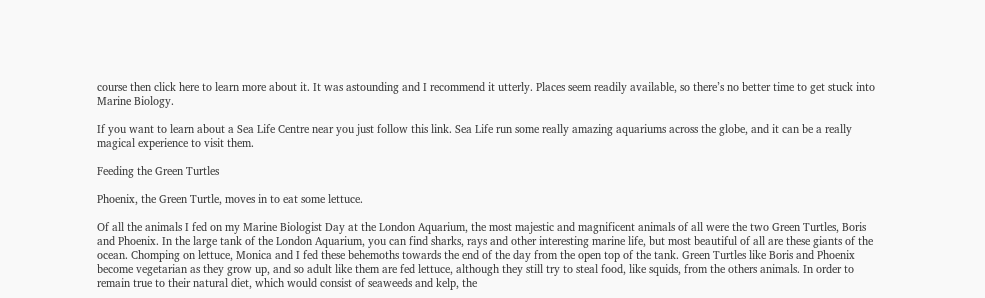course then click here to learn more about it. It was astounding and I recommend it utterly. Places seem readily available, so there’s no better time to get stuck into Marine Biology.

If you want to learn about a Sea Life Centre near you just follow this link. Sea Life run some really amazing aquariums across the globe, and it can be a really magical experience to visit them.

Feeding the Green Turtles

Phoenix, the Green Turtle, moves in to eat some lettuce.

Of all the animals I fed on my Marine Biologist Day at the London Aquarium, the most majestic and magnificent animals of all were the two Green Turtles, Boris and Phoenix. In the large tank of the London Aquarium, you can find sharks, rays and other interesting marine life, but most beautiful of all are these giants of the ocean. Chomping on lettuce, Monica and I fed these behemoths towards the end of the day from the open top of the tank. Green Turtles like Boris and Phoenix become vegetarian as they grow up, and so adult like them are fed lettuce, although they still try to steal food, like squids, from the others animals. In order to remain true to their natural diet, which would consist of seaweeds and kelp, the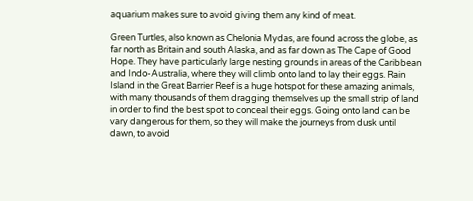aquarium makes sure to avoid giving them any kind of meat.

Green Turtles, also known as Chelonia Mydas, are found across the globe, as far north as Britain and south Alaska, and as far down as The Cape of Good Hope. They have particularly large nesting grounds in areas of the Caribbean and Indo-Australia, where they will climb onto land to lay their eggs. Rain Island in the Great Barrier Reef is a huge hotspot for these amazing animals, with many thousands of them dragging themselves up the small strip of land in order to find the best spot to conceal their eggs. Going onto land can be vary dangerous for them, so they will make the journeys from dusk until dawn, to avoid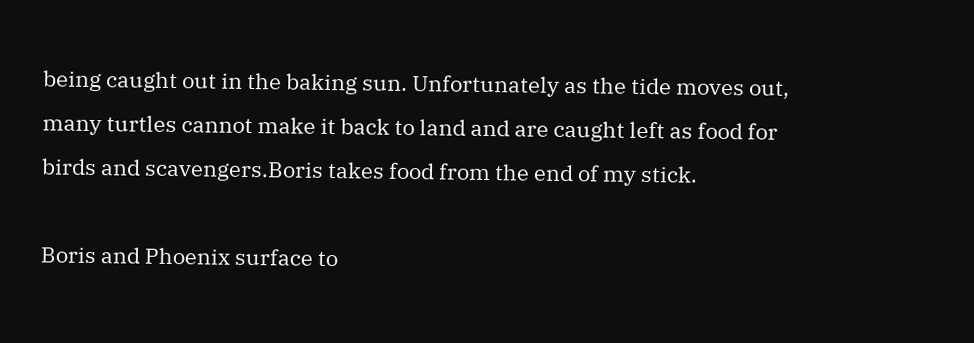being caught out in the baking sun. Unfortunately as the tide moves out, many turtles cannot make it back to land and are caught left as food for birds and scavengers.Boris takes food from the end of my stick.

Boris and Phoenix surface to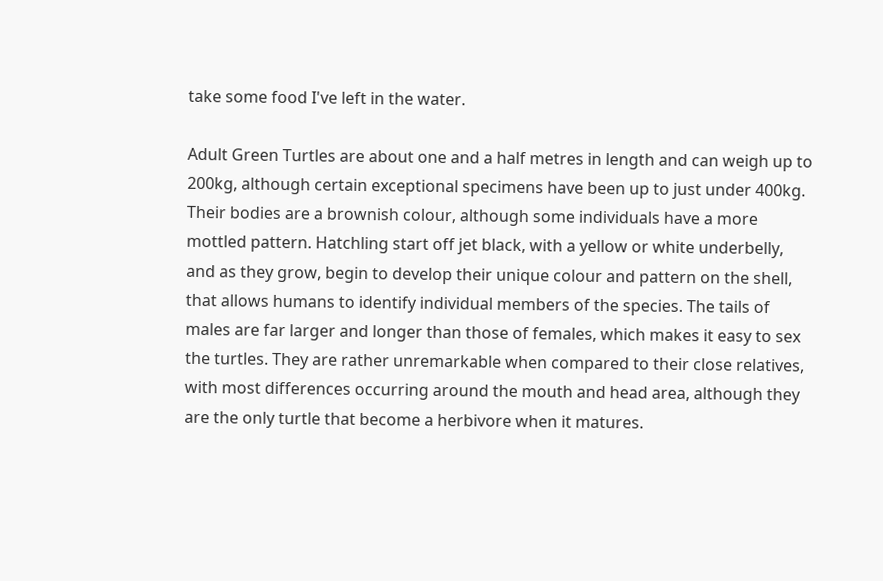take some food I've left in the water.

Adult Green Turtles are about one and a half metres in length and can weigh up to 200kg, although certain exceptional specimens have been up to just under 400kg. Their bodies are a brownish colour, although some individuals have a more mottled pattern. Hatchling start off jet black, with a yellow or white underbelly, and as they grow, begin to develop their unique colour and pattern on the shell, that allows humans to identify individual members of the species. The tails of males are far larger and longer than those of females, which makes it easy to sex the turtles. They are rather unremarkable when compared to their close relatives, with most differences occurring around the mouth and head area, although they are the only turtle that become a herbivore when it matures.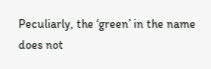Peculiarly, the ‘green’ in the name does not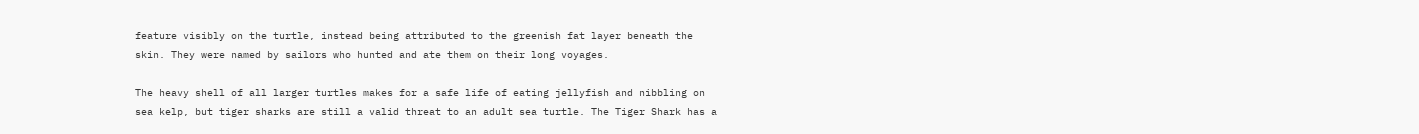feature visibly on the turtle, instead being attributed to the greenish fat layer beneath the skin. They were named by sailors who hunted and ate them on their long voyages.

The heavy shell of all larger turtles makes for a safe life of eating jellyfish and nibbling on sea kelp, but tiger sharks are still a valid threat to an adult sea turtle. The Tiger Shark has a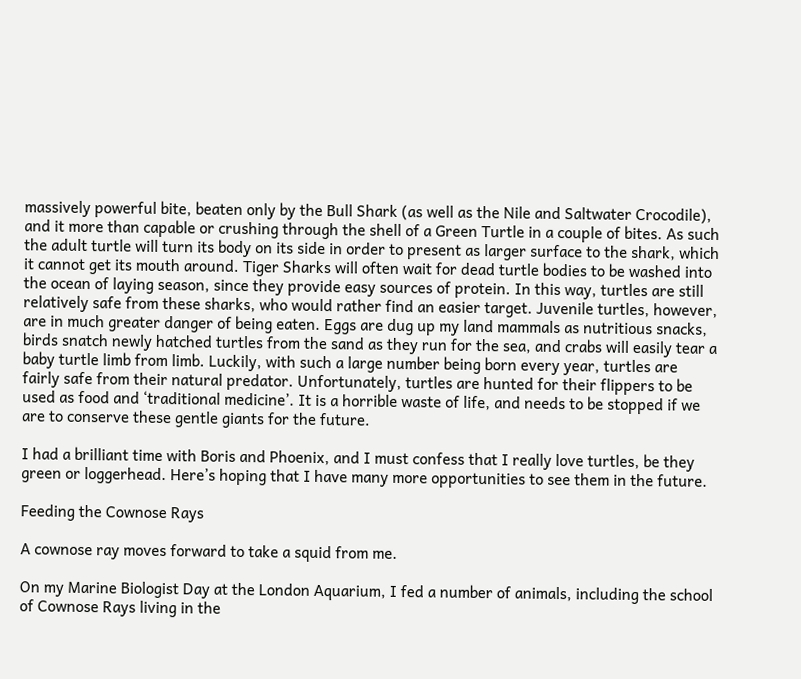massively powerful bite, beaten only by the Bull Shark (as well as the Nile and Saltwater Crocodile), and it more than capable or crushing through the shell of a Green Turtle in a couple of bites. As such the adult turtle will turn its body on its side in order to present as larger surface to the shark, which it cannot get its mouth around. Tiger Sharks will often wait for dead turtle bodies to be washed into the ocean of laying season, since they provide easy sources of protein. In this way, turtles are still relatively safe from these sharks, who would rather find an easier target. Juvenile turtles, however, are in much greater danger of being eaten. Eggs are dug up my land mammals as nutritious snacks, birds snatch newly hatched turtles from the sand as they run for the sea, and crabs will easily tear a baby turtle limb from limb. Luckily, with such a large number being born every year, turtles are fairly safe from their natural predator. Unfortunately, turtles are hunted for their flippers to be used as food and ‘traditional medicine’. It is a horrible waste of life, and needs to be stopped if we are to conserve these gentle giants for the future.

I had a brilliant time with Boris and Phoenix, and I must confess that I really love turtles, be they green or loggerhead. Here’s hoping that I have many more opportunities to see them in the future.

Feeding the Cownose Rays

A cownose ray moves forward to take a squid from me.

On my Marine Biologist Day at the London Aquarium, I fed a number of animals, including the school of Cownose Rays living in the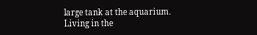large tank at the aquarium. Living in the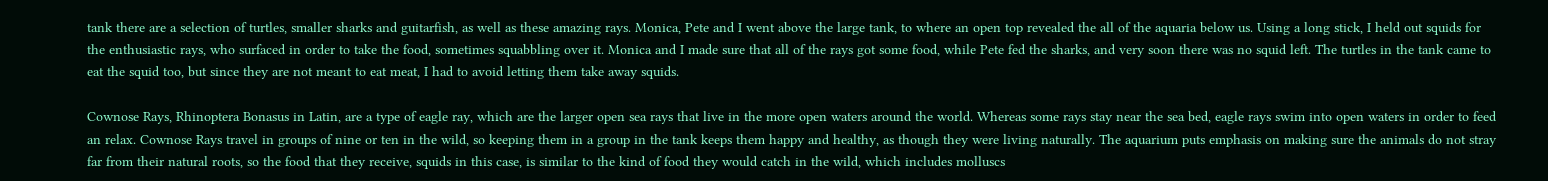tank there are a selection of turtles, smaller sharks and guitarfish, as well as these amazing rays. Monica, Pete and I went above the large tank, to where an open top revealed the all of the aquaria below us. Using a long stick, I held out squids for the enthusiastic rays, who surfaced in order to take the food, sometimes squabbling over it. Monica and I made sure that all of the rays got some food, while Pete fed the sharks, and very soon there was no squid left. The turtles in the tank came to eat the squid too, but since they are not meant to eat meat, I had to avoid letting them take away squids.

Cownose Rays, Rhinoptera Bonasus in Latin, are a type of eagle ray, which are the larger open sea rays that live in the more open waters around the world. Whereas some rays stay near the sea bed, eagle rays swim into open waters in order to feed an relax. Cownose Rays travel in groups of nine or ten in the wild, so keeping them in a group in the tank keeps them happy and healthy, as though they were living naturally. The aquarium puts emphasis on making sure the animals do not stray far from their natural roots, so the food that they receive, squids in this case, is similar to the kind of food they would catch in the wild, which includes molluscs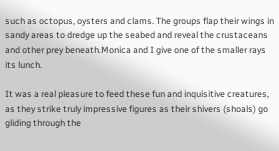such as octopus, oysters and clams. The groups flap their wings in sandy areas to dredge up the seabed and reveal the crustaceans and other prey beneath.Monica and I give one of the smaller rays its lunch.

It was a real pleasure to feed these fun and inquisitive creatures, as they strike truly impressive figures as their shivers (shoals) go gliding through the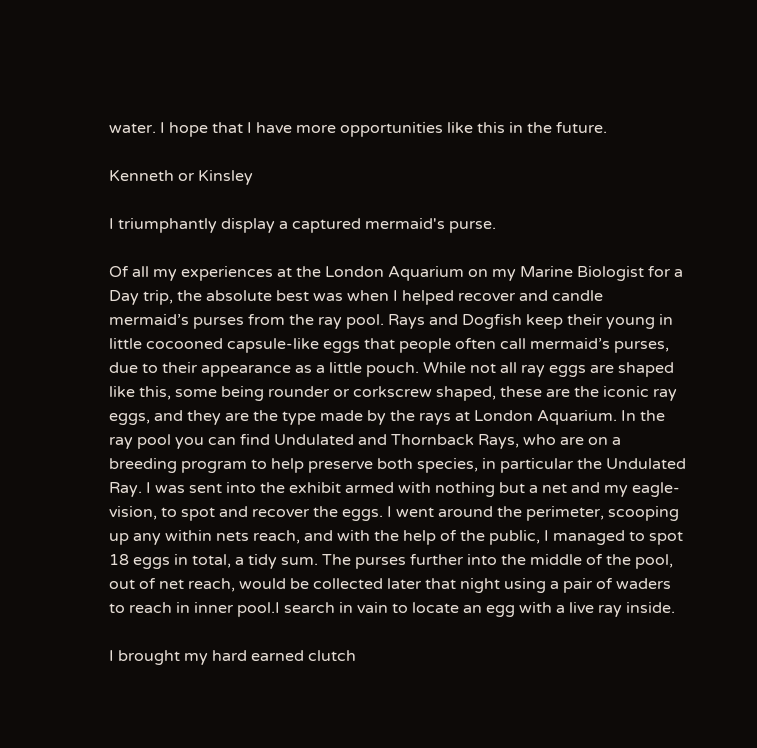water. I hope that I have more opportunities like this in the future.

Kenneth or Kinsley

I triumphantly display a captured mermaid's purse.

Of all my experiences at the London Aquarium on my Marine Biologist for a Day trip, the absolute best was when I helped recover and candle mermaid’s purses from the ray pool. Rays and Dogfish keep their young in little cocooned capsule-like eggs that people often call mermaid’s purses, due to their appearance as a little pouch. While not all ray eggs are shaped like this, some being rounder or corkscrew shaped, these are the iconic ray eggs, and they are the type made by the rays at London Aquarium. In the ray pool you can find Undulated and Thornback Rays, who are on a breeding program to help preserve both species, in particular the Undulated Ray. I was sent into the exhibit armed with nothing but a net and my eagle-vision, to spot and recover the eggs. I went around the perimeter, scooping up any within nets reach, and with the help of the public, I managed to spot 18 eggs in total, a tidy sum. The purses further into the middle of the pool, out of net reach, would be collected later that night using a pair of waders to reach in inner pool.I search in vain to locate an egg with a live ray inside.

I brought my hard earned clutch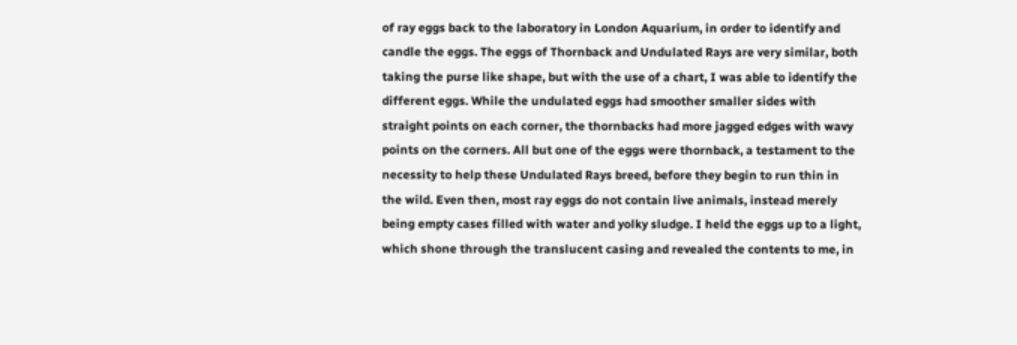of ray eggs back to the laboratory in London Aquarium, in order to identify and candle the eggs. The eggs of Thornback and Undulated Rays are very similar, both taking the purse like shape, but with the use of a chart, I was able to identify the different eggs. While the undulated eggs had smoother smaller sides with straight points on each corner, the thornbacks had more jagged edges with wavy points on the corners. All but one of the eggs were thornback, a testament to the necessity to help these Undulated Rays breed, before they begin to run thin in the wild. Even then, most ray eggs do not contain live animals, instead merely being empty cases filled with water and yolky sludge. I held the eggs up to a light, which shone through the translucent casing and revealed the contents to me, in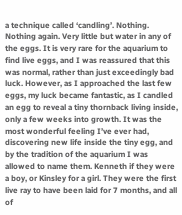a technique called ‘candling’. Nothing. Nothing again. Very little but water in any of the eggs. It is very rare for the aquarium to find live eggs, and I was reassured that this was normal, rather than just exceedingly bad luck. However, as I approached the last few eggs, my luck became fantastic, as I candled an egg to reveal a tiny thornback living inside, only a few weeks into growth. It was the most wonderful feeling I’ve ever had, discovering new life inside the tiny egg, and by the tradition of the aquarium I was allowed to name them. Kenneth if they were a boy, or Kinsley for a girl. They were the first live ray to have been laid for 7 months, and all of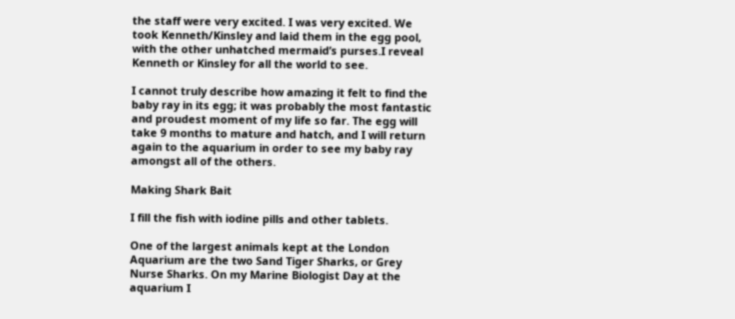the staff were very excited. I was very excited. We took Kenneth/Kinsley and laid them in the egg pool, with the other unhatched mermaid’s purses.I reveal Kenneth or Kinsley for all the world to see.

I cannot truly describe how amazing it felt to find the baby ray in its egg; it was probably the most fantastic and proudest moment of my life so far. The egg will take 9 months to mature and hatch, and I will return again to the aquarium in order to see my baby ray amongst all of the others.

Making Shark Bait

I fill the fish with iodine pills and other tablets.

One of the largest animals kept at the London Aquarium are the two Sand Tiger Sharks, or Grey Nurse Sharks. On my Marine Biologist Day at the aquarium I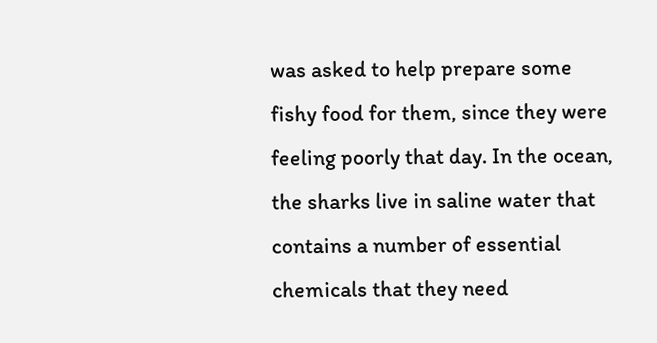was asked to help prepare some fishy food for them, since they were feeling poorly that day. In the ocean, the sharks live in saline water that contains a number of essential chemicals that they need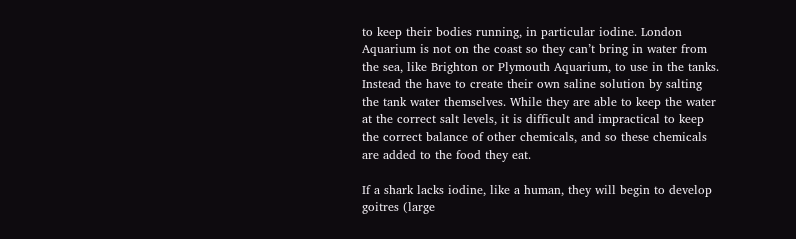to keep their bodies running, in particular iodine. London Aquarium is not on the coast so they can’t bring in water from the sea, like Brighton or Plymouth Aquarium, to use in the tanks. Instead the have to create their own saline solution by salting the tank water themselves. While they are able to keep the water at the correct salt levels, it is difficult and impractical to keep the correct balance of other chemicals, and so these chemicals are added to the food they eat.

If a shark lacks iodine, like a human, they will begin to develop goitres (large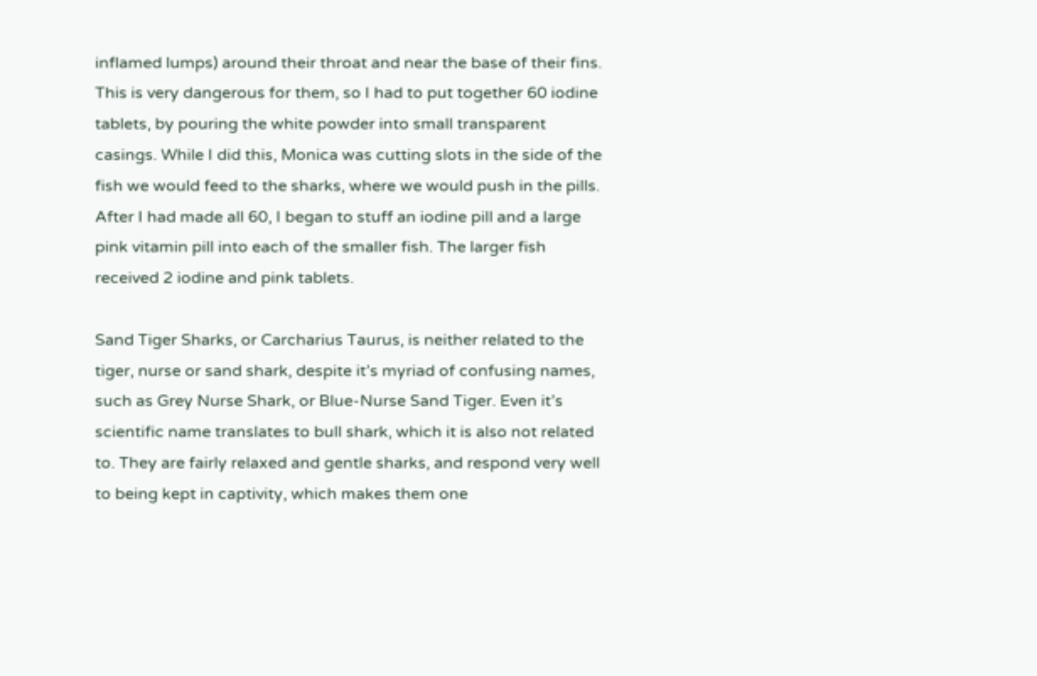inflamed lumps) around their throat and near the base of their fins. This is very dangerous for them, so I had to put together 60 iodine tablets, by pouring the white powder into small transparent casings. While I did this, Monica was cutting slots in the side of the fish we would feed to the sharks, where we would push in the pills. After I had made all 60, I began to stuff an iodine pill and a large pink vitamin pill into each of the smaller fish. The larger fish received 2 iodine and pink tablets.

Sand Tiger Sharks, or Carcharius Taurus, is neither related to the tiger, nurse or sand shark, despite it’s myriad of confusing names, such as Grey Nurse Shark, or Blue-Nurse Sand Tiger. Even it’s scientific name translates to bull shark, which it is also not related to. They are fairly relaxed and gentle sharks, and respond very well to being kept in captivity, which makes them one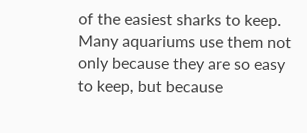of the easiest sharks to keep. Many aquariums use them not only because they are so easy to keep, but because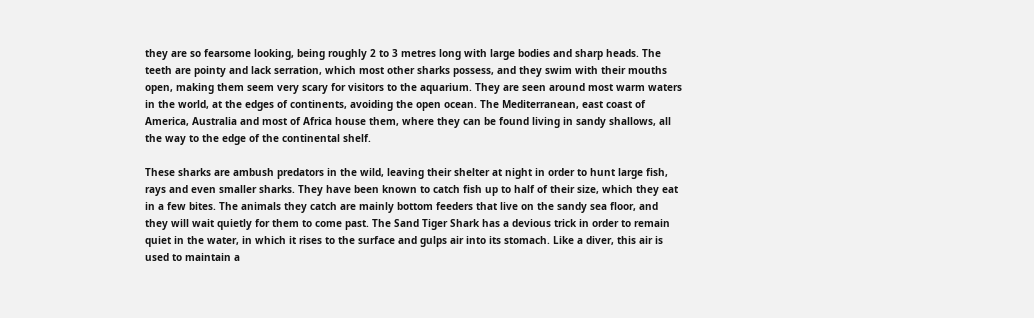they are so fearsome looking, being roughly 2 to 3 metres long with large bodies and sharp heads. The teeth are pointy and lack serration, which most other sharks possess, and they swim with their mouths open, making them seem very scary for visitors to the aquarium. They are seen around most warm waters in the world, at the edges of continents, avoiding the open ocean. The Mediterranean, east coast of America, Australia and most of Africa house them, where they can be found living in sandy shallows, all the way to the edge of the continental shelf.

These sharks are ambush predators in the wild, leaving their shelter at night in order to hunt large fish, rays and even smaller sharks. They have been known to catch fish up to half of their size, which they eat in a few bites. The animals they catch are mainly bottom feeders that live on the sandy sea floor, and they will wait quietly for them to come past. The Sand Tiger Shark has a devious trick in order to remain quiet in the water, in which it rises to the surface and gulps air into its stomach. Like a diver, this air is used to maintain a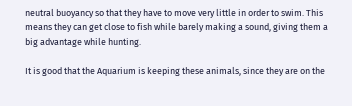neutral buoyancy so that they have to move very little in order to swim. This means they can get close to fish while barely making a sound, giving them a big advantage while hunting.

It is good that the Aquarium is keeping these animals, since they are on the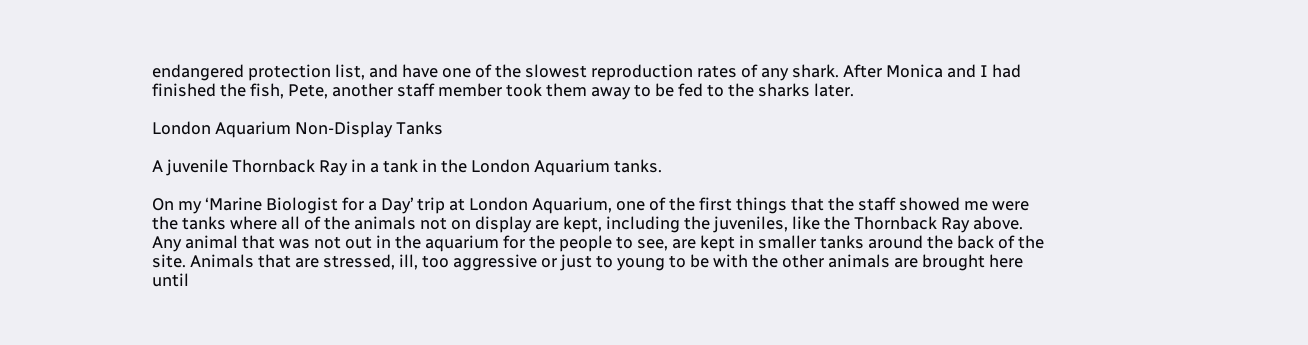endangered protection list, and have one of the slowest reproduction rates of any shark. After Monica and I had finished the fish, Pete, another staff member took them away to be fed to the sharks later.

London Aquarium Non-Display Tanks

A juvenile Thornback Ray in a tank in the London Aquarium tanks.

On my ‘Marine Biologist for a Day’ trip at London Aquarium, one of the first things that the staff showed me were the tanks where all of the animals not on display are kept, including the juveniles, like the Thornback Ray above. Any animal that was not out in the aquarium for the people to see, are kept in smaller tanks around the back of the site. Animals that are stressed, ill, too aggressive or just to young to be with the other animals are brought here until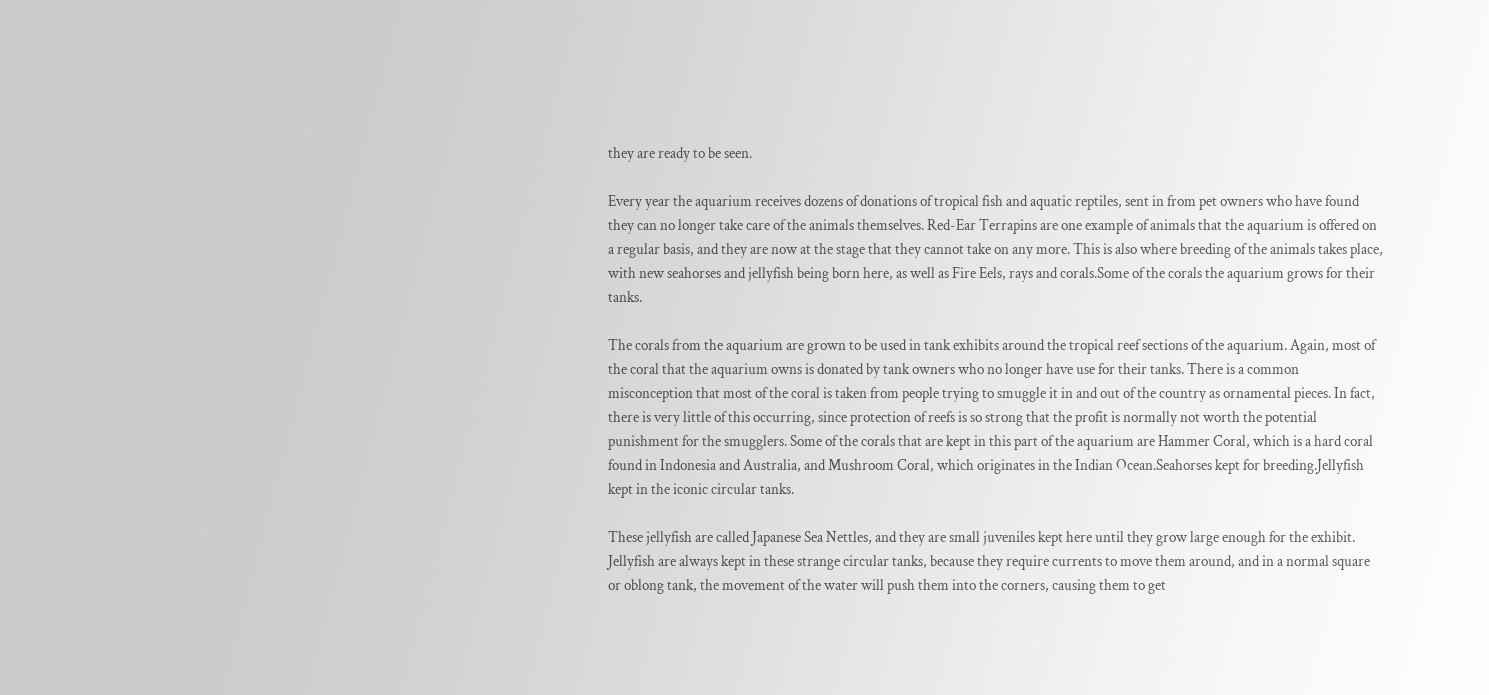they are ready to be seen.

Every year the aquarium receives dozens of donations of tropical fish and aquatic reptiles, sent in from pet owners who have found they can no longer take care of the animals themselves. Red-Ear Terrapins are one example of animals that the aquarium is offered on a regular basis, and they are now at the stage that they cannot take on any more. This is also where breeding of the animals takes place, with new seahorses and jellyfish being born here, as well as Fire Eels, rays and corals.Some of the corals the aquarium grows for their tanks.

The corals from the aquarium are grown to be used in tank exhibits around the tropical reef sections of the aquarium. Again, most of the coral that the aquarium owns is donated by tank owners who no longer have use for their tanks. There is a common misconception that most of the coral is taken from people trying to smuggle it in and out of the country as ornamental pieces. In fact, there is very little of this occurring, since protection of reefs is so strong that the profit is normally not worth the potential punishment for the smugglers. Some of the corals that are kept in this part of the aquarium are Hammer Coral, which is a hard coral found in Indonesia and Australia, and Mushroom Coral, which originates in the Indian Ocean.Seahorses kept for breeding.Jellyfish kept in the iconic circular tanks.

These jellyfish are called Japanese Sea Nettles, and they are small juveniles kept here until they grow large enough for the exhibit. Jellyfish are always kept in these strange circular tanks, because they require currents to move them around, and in a normal square or oblong tank, the movement of the water will push them into the corners, causing them to get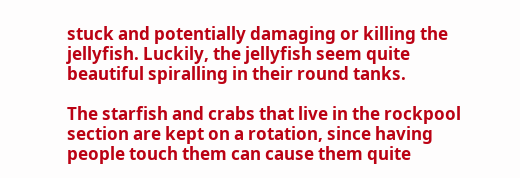stuck and potentially damaging or killing the jellyfish. Luckily, the jellyfish seem quite beautiful spiralling in their round tanks.

The starfish and crabs that live in the rockpool section are kept on a rotation, since having people touch them can cause them quite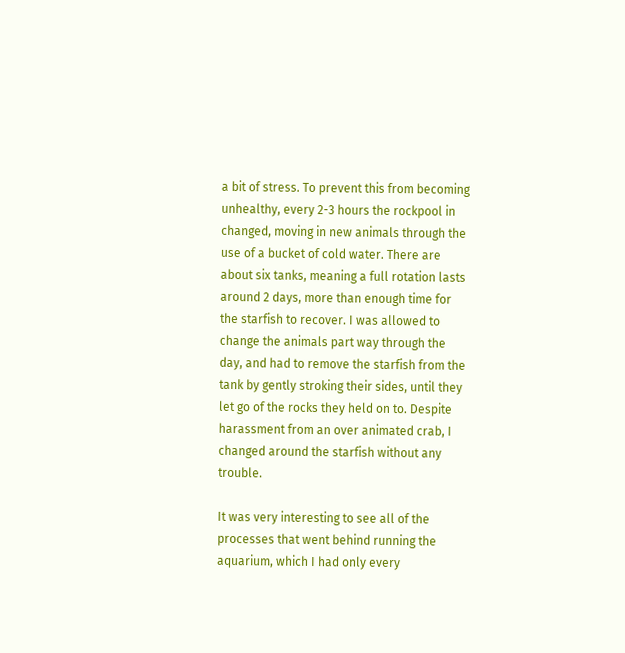a bit of stress. To prevent this from becoming unhealthy, every 2-3 hours the rockpool in changed, moving in new animals through the use of a bucket of cold water. There are about six tanks, meaning a full rotation lasts around 2 days, more than enough time for the starfish to recover. I was allowed to change the animals part way through the day, and had to remove the starfish from the tank by gently stroking their sides, until they let go of the rocks they held on to. Despite harassment from an over animated crab, I changed around the starfish without any trouble.

It was very interesting to see all of the processes that went behind running the aquarium, which I had only every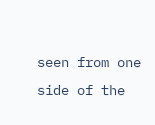seen from one side of the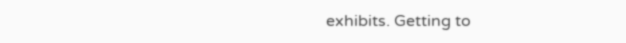exhibits. Getting to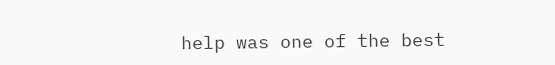help was one of the best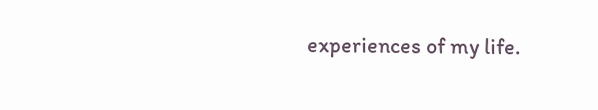experiences of my life.